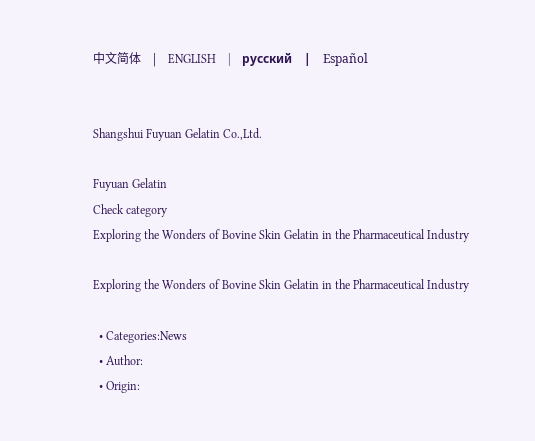中文简体    |    ENGLISH    |    русский    |    Español


Shangshui Fuyuan Gelatin Co.,Ltd.

Fuyuan Gelatin
Check category
Exploring the Wonders of Bovine Skin Gelatin in the Pharmaceutical Industry

Exploring the Wonders of Bovine Skin Gelatin in the Pharmaceutical Industry

  • Categories:News
  • Author:
  • Origin: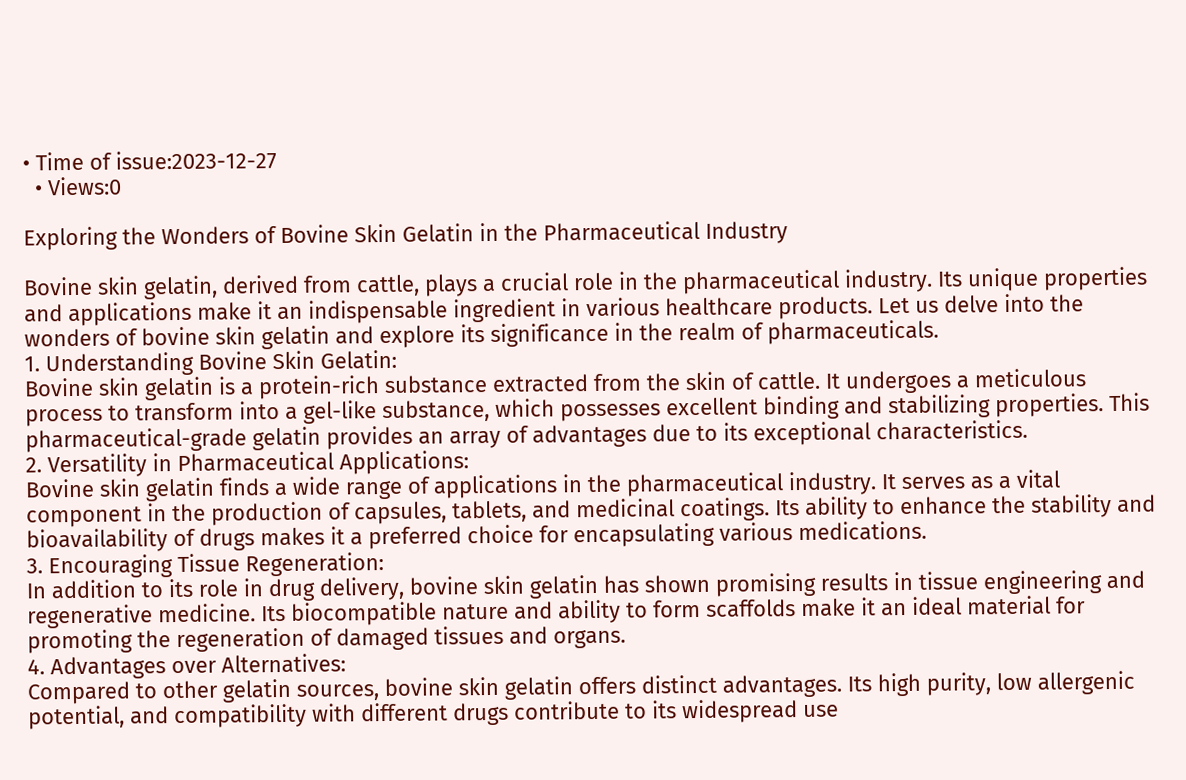• Time of issue:2023-12-27
  • Views:0

Exploring the Wonders of Bovine Skin Gelatin in the Pharmaceutical Industry

Bovine skin gelatin, derived from cattle, plays a crucial role in the pharmaceutical industry. Its unique properties and applications make it an indispensable ingredient in various healthcare products. Let us delve into the wonders of bovine skin gelatin and explore its significance in the realm of pharmaceuticals.
1. Understanding Bovine Skin Gelatin:
Bovine skin gelatin is a protein-rich substance extracted from the skin of cattle. It undergoes a meticulous process to transform into a gel-like substance, which possesses excellent binding and stabilizing properties. This pharmaceutical-grade gelatin provides an array of advantages due to its exceptional characteristics.
2. Versatility in Pharmaceutical Applications:
Bovine skin gelatin finds a wide range of applications in the pharmaceutical industry. It serves as a vital component in the production of capsules, tablets, and medicinal coatings. Its ability to enhance the stability and bioavailability of drugs makes it a preferred choice for encapsulating various medications.
3. Encouraging Tissue Regeneration:
In addition to its role in drug delivery, bovine skin gelatin has shown promising results in tissue engineering and regenerative medicine. Its biocompatible nature and ability to form scaffolds make it an ideal material for promoting the regeneration of damaged tissues and organs.
4. Advantages over Alternatives:
Compared to other gelatin sources, bovine skin gelatin offers distinct advantages. Its high purity, low allergenic potential, and compatibility with different drugs contribute to its widespread use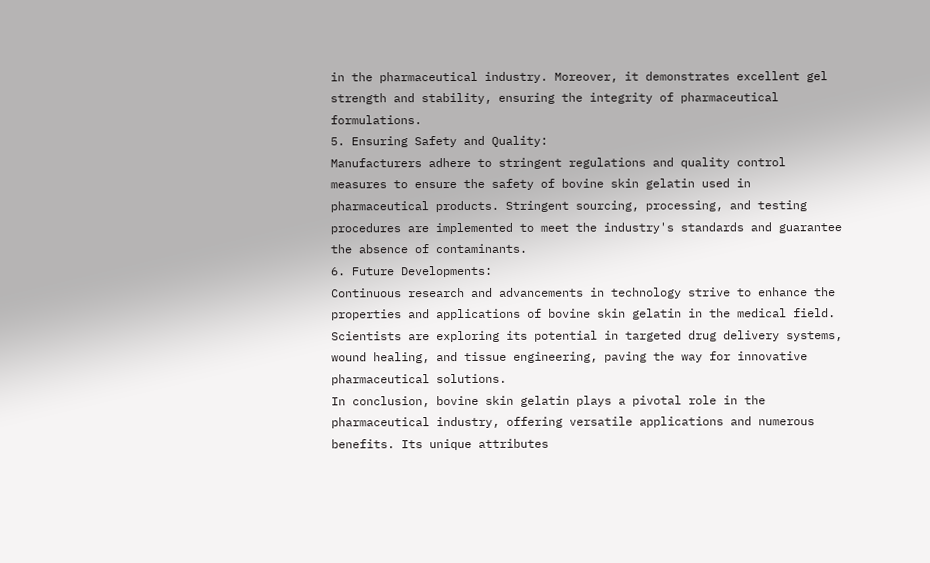in the pharmaceutical industry. Moreover, it demonstrates excellent gel strength and stability, ensuring the integrity of pharmaceutical formulations.
5. Ensuring Safety and Quality:
Manufacturers adhere to stringent regulations and quality control measures to ensure the safety of bovine skin gelatin used in pharmaceutical products. Stringent sourcing, processing, and testing procedures are implemented to meet the industry's standards and guarantee the absence of contaminants.
6. Future Developments:
Continuous research and advancements in technology strive to enhance the properties and applications of bovine skin gelatin in the medical field. Scientists are exploring its potential in targeted drug delivery systems, wound healing, and tissue engineering, paving the way for innovative pharmaceutical solutions.
In conclusion, bovine skin gelatin plays a pivotal role in the pharmaceutical industry, offering versatile applications and numerous benefits. Its unique attributes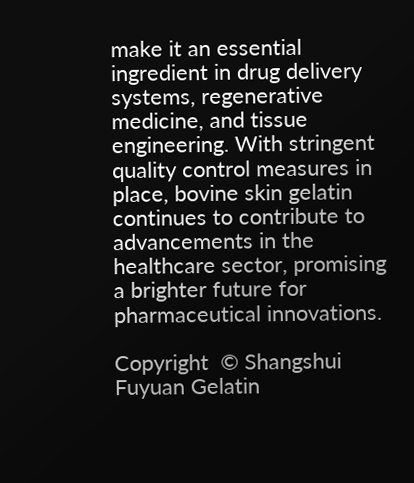make it an essential ingredient in drug delivery systems, regenerative medicine, and tissue engineering. With stringent quality control measures in place, bovine skin gelatin continues to contribute to advancements in the healthcare sector, promising a brighter future for pharmaceutical innovations.

Copyright  © Shangshui Fuyuan Gelatin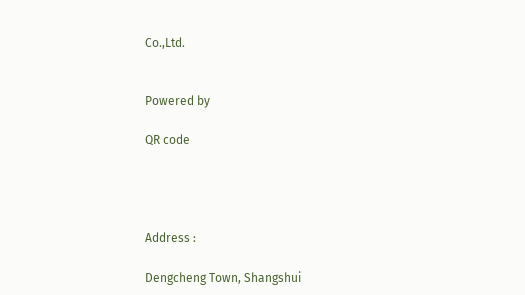Co.,Ltd.


Powered by

QR code




Address :

Dengcheng Town, Shangshui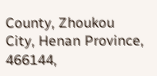County, Zhoukou City, Henan Province, 466144,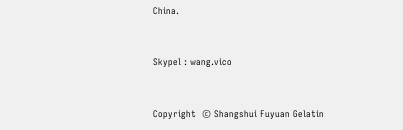China.


Skypel : wang.vico


Copyright  © Shangshui Fuyuan Gelatin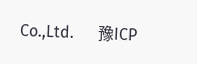Co.,Ltd.      豫ICP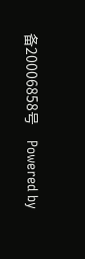备20006858号     Powered by